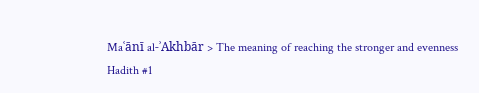Maʿānī al-ʾAkhbār > The meaning of reaching the stronger and evenness
Hadith #1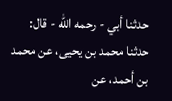حدثنا أبي - رحمه الله - قال: حدثنا محمد بن يحيى، عن محمد بن أحمد، عن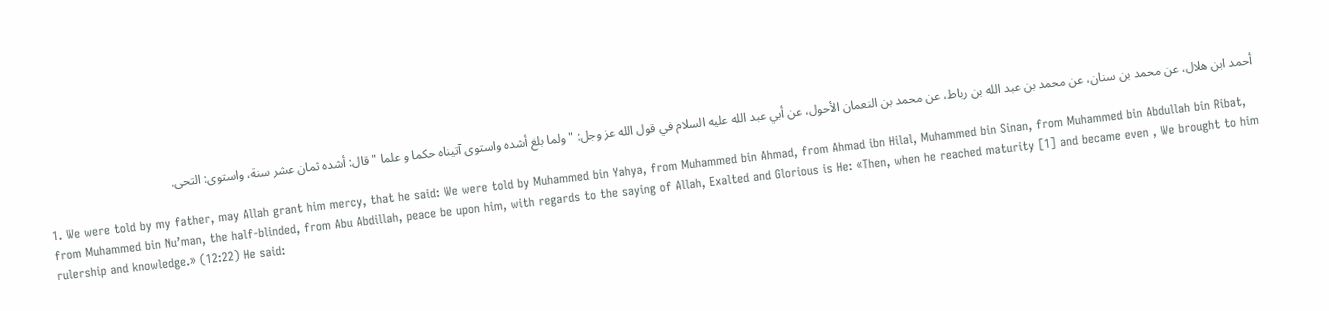أحمد ابن هلال، عن محمد بن سنان، عن محمد بن عبد الله بن رباط، عن محمد بن النعمان الأحول، عن أبي عبد الله عليه السلام في قول الله عز وجل: " ولما بلغ أشده واستوى آتيناه حكما و علما " قال: أشده ثمان عشر سنة، واستوى: التحى.

1. We were told by my father, may Allah grant him mercy, that he said: We were told by Muhammed bin Yahya, from Muhammed bin Ahmad, from Ahmad ibn Hilal, Muhammed bin Sinan, from Muhammed bin Abdullah bin Ribat, from Muhammed bin Nu’man, the half-blinded, from Abu Abdillah, peace be upon him, with regards to the saying of Allah, Exalted and Glorious is He: «Then, when he reached maturity [1] and became even , We brought to him rulership and knowledge.» (12:22) He said: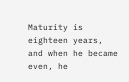Maturity is eighteen years, and when he became even, he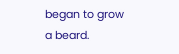began to grow a beard.